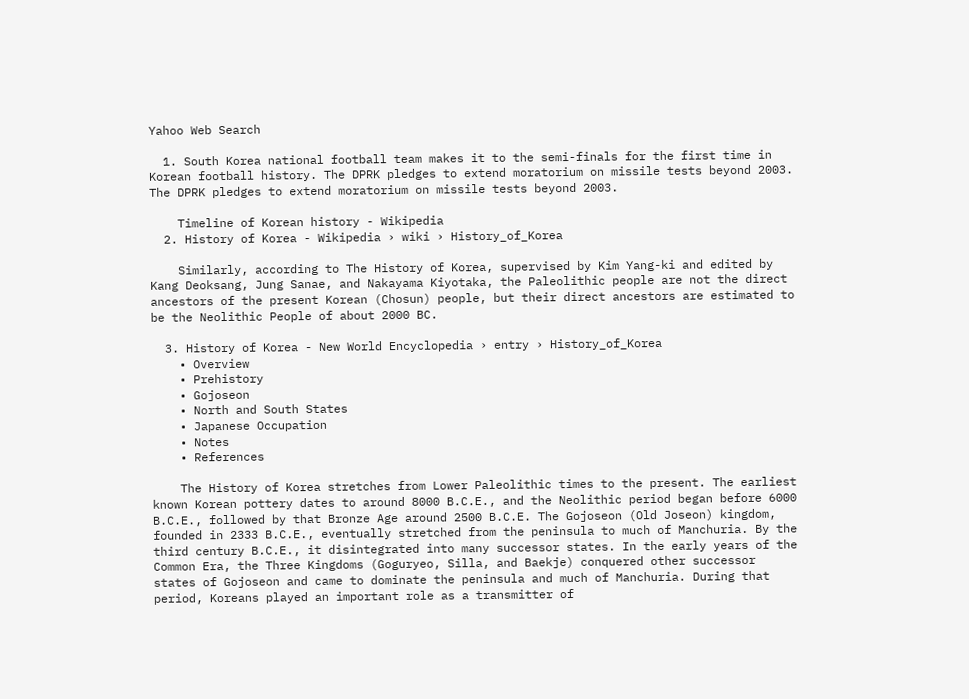Yahoo Web Search

  1. South Korea national football team makes it to the semi-finals for the first time in Korean football history. The DPRK pledges to extend moratorium on missile tests beyond 2003. The DPRK pledges to extend moratorium on missile tests beyond 2003.

    Timeline of Korean history - Wikipedia
  2. History of Korea - Wikipedia › wiki › History_of_Korea

    Similarly, according to The History of Korea, supervised by Kim Yang-ki and edited by Kang Deoksang, Jung Sanae, and Nakayama Kiyotaka, the Paleolithic people are not the direct ancestors of the present Korean (Chosun) people, but their direct ancestors are estimated to be the Neolithic People of about 2000 BC.

  3. History of Korea - New World Encyclopedia › entry › History_of_Korea
    • Overview
    • Prehistory
    • Gojoseon
    • North and South States
    • Japanese Occupation
    • Notes
    • References

    The History of Korea stretches from Lower Paleolithic times to the present. The earliest known Korean pottery dates to around 8000 B.C.E., and the Neolithic period began before 6000 B.C.E., followed by that Bronze Age around 2500 B.C.E. The Gojoseon (Old Joseon) kingdom, founded in 2333 B.C.E., eventually stretched from the peninsula to much of Manchuria. By the third century B.C.E., it disintegrated into many successor states. In the early years of the Common Era, the Three Kingdoms (Goguryeo, Silla, and Baekje) conquered other successor states of Gojoseon and came to dominate the peninsula and much of Manchuria. During that period, Koreans played an important role as a transmitter of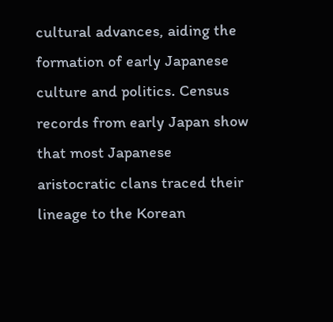cultural advances, aiding the formation of early Japanese culture and politics. Census records from early Japan show that most Japanese aristocratic clans traced their lineage to the Korean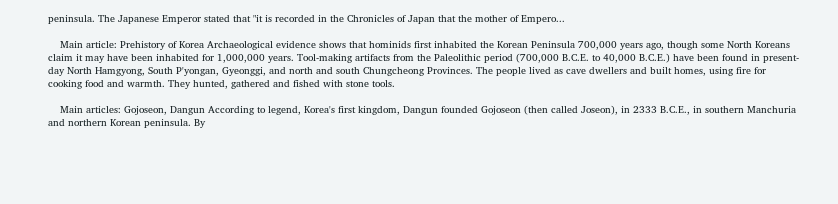peninsula. The Japanese Emperor stated that "it is recorded in the Chronicles of Japan that the mother of Empero...

    Main article: Prehistory of Korea Archaeological evidence shows that hominids first inhabited the Korean Peninsula 700,000 years ago, though some North Koreans claim it may have been inhabited for 1,000,000 years. Tool-making artifacts from the Paleolithic period (700,000 B.C.E. to 40,000 B.C.E.) have been found in present-day North Hamgyong, South P'yongan, Gyeonggi, and north and south Chungcheong Provinces. The people lived as cave dwellers and built homes, using fire for cooking food and warmth. They hunted, gathered and fished with stone tools.

    Main articles: Gojoseon, Dangun According to legend, Korea's first kingdom, Dangun founded Gojoseon (then called Joseon), in 2333 B.C.E., in southern Manchuria and northern Korean peninsula. By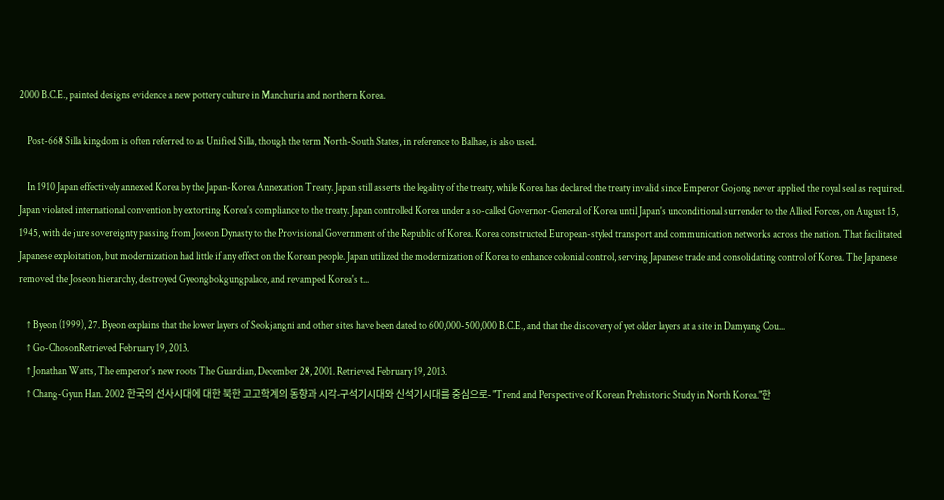2000 B.C.E., painted designs evidence a new pottery culture in Manchuria and northern Korea.

    Post-668 Silla kingdom is often referred to as Unified Silla, though the term North-South States, in reference to Balhae, is also used.

    In 1910 Japan effectively annexed Korea by the Japan-Korea Annexation Treaty. Japan still asserts the legality of the treaty, while Korea has declared the treaty invalid since Emperor Gojong never applied the royal seal as required. Japan violated international convention by extorting Korea's compliance to the treaty. Japan controlled Korea under a so-called Governor-General of Korea until Japan's unconditional surrender to the Allied Forces, on August 15, 1945, with de jure sovereignty passing from Joseon Dynasty to the Provisional Government of the Republic of Korea. Korea constructed European-styled transport and communication networks across the nation. That facilitated Japanese exploitation, but modernization had little if any effect on the Korean people. Japan utilized the modernization of Korea to enhance colonial control, serving Japanese trade and consolidating control of Korea. The Japanese removed the Joseon hierarchy, destroyed Gyeongbokgungpalace, and revamped Korea's t...

    ↑ Byeon (1999), 27. Byeon explains that the lower layers of Seokjangni and other sites have been dated to 600,000-500,000 B.C.E., and that the discovery of yet older layers at a site in Damyang Cou...
    ↑ Go-ChosonRetrieved February 19, 2013.
    ↑ Jonathan Watts, The emperor's new roots The Guardian, December 28, 2001. Retrieved February 19, 2013.
    ↑ Chang-Gyun Han. 2002 한국의 선사시대에 대한 북한 고고학계의 동향과 시각-구석기시대와 신석기시대를 중심으로- "Trend and Perspective of Korean Prehistoric Study in North Korea."한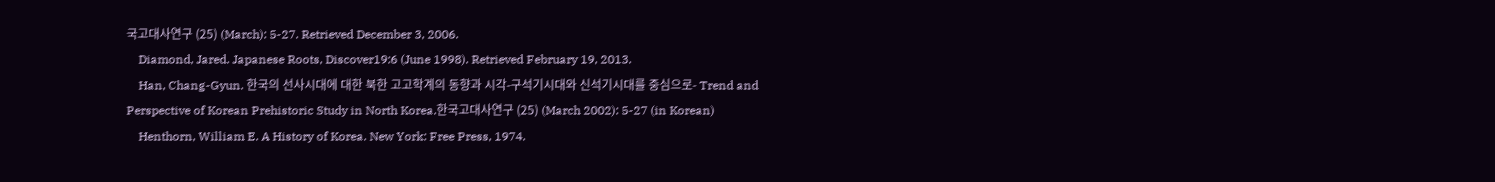국고대사연구 (25) (March): 5-27. Retrieved December 3, 2006.
    Diamond, Jared. Japanese Roots, Discover19:6 (June 1998). Retrieved February 19, 2013.
    Han, Chang-Gyun. 한국의 선사시대에 대한 북한 고고학계의 동향과 시각-구석기시대와 신석기시대를 중심으로- Trend and Perspective of Korean Prehistoric Study in North Korea.한국고대사연구 (25) (March 2002): 5-27 (in Korean)
    Henthorn, William E. A History of Korea. New York: Free Press, 1974.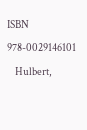ISBN 978-0029146101
    Hulbert,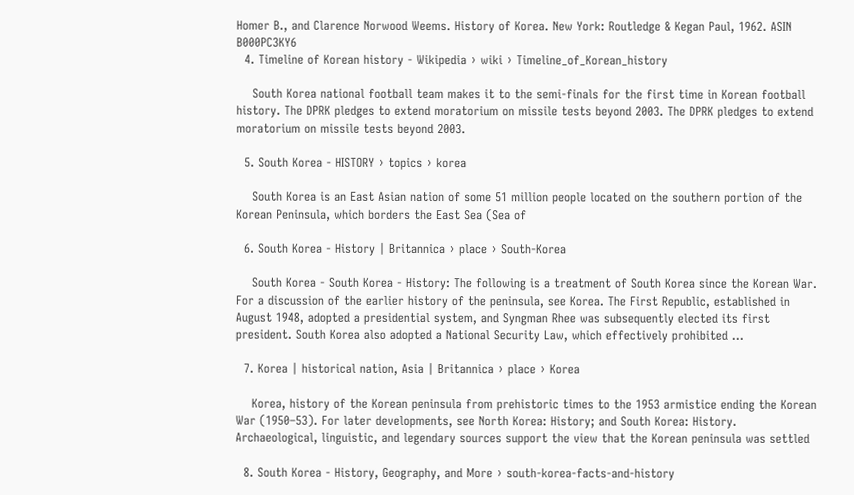Homer B., and Clarence Norwood Weems. History of Korea. New York: Routledge & Kegan Paul, 1962. ASIN B000PC3KY6
  4. Timeline of Korean history - Wikipedia › wiki › Timeline_of_Korean_history

    South Korea national football team makes it to the semi-finals for the first time in Korean football history. The DPRK pledges to extend moratorium on missile tests beyond 2003. The DPRK pledges to extend moratorium on missile tests beyond 2003.

  5. South Korea - HISTORY › topics › korea

    South Korea is an East Asian nation of some 51 million people located on the southern portion of the Korean Peninsula, which borders the East Sea (Sea of

  6. South Korea - History | Britannica › place › South-Korea

    South Korea - South Korea - History: The following is a treatment of South Korea since the Korean War. For a discussion of the earlier history of the peninsula, see Korea. The First Republic, established in August 1948, adopted a presidential system, and Syngman Rhee was subsequently elected its first president. South Korea also adopted a National Security Law, which effectively prohibited ...

  7. Korea | historical nation, Asia | Britannica › place › Korea

    Korea, history of the Korean peninsula from prehistoric times to the 1953 armistice ending the Korean War (1950–53). For later developments, see North Korea: History; and South Korea: History. Archaeological, linguistic, and legendary sources support the view that the Korean peninsula was settled

  8. South Korea - History, Geography, and More › south-korea-facts-and-history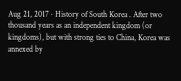Aug 21, 2017 · History of South Korea . After two thousand years as an independent kingdom (or kingdoms), but with strong ties to China, Korea was annexed by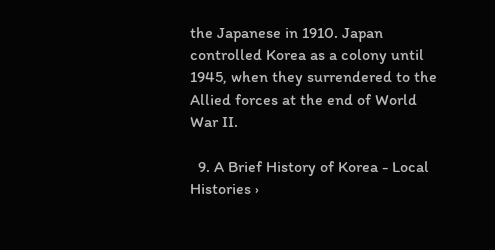the Japanese in 1910. Japan controlled Korea as a colony until 1945, when they surrendered to the Allied forces at the end of World War II.

  9. A Brief History of Korea - Local Histories ›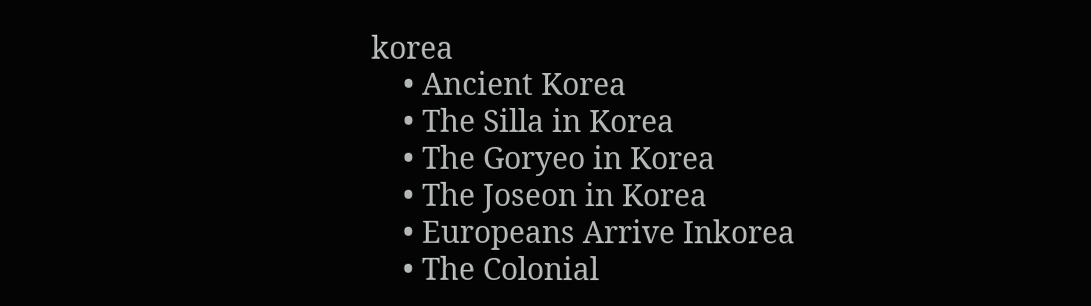korea
    • Ancient Korea
    • The Silla in Korea
    • The Goryeo in Korea
    • The Joseon in Korea
    • Europeans Arrive Inkorea
    • The Colonial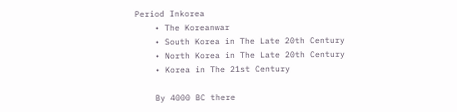Period Inkorea
    • The Koreanwar
    • South Korea in The Late 20th Century
    • North Korea in The Late 20th Century
    • Korea in The 21st Century

    By 4000 BC there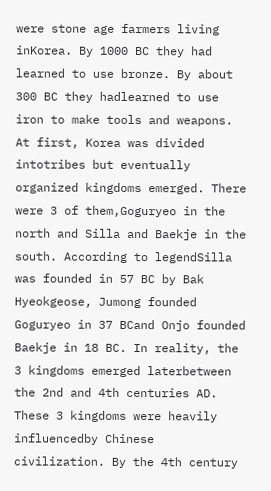were stone age farmers living inKorea. By 1000 BC they had learned to use bronze. By about 300 BC they hadlearned to use iron to make tools and weapons. At first, Korea was divided intotribes but eventually organized kingdoms emerged. There were 3 of them,Goguryeo in the north and Silla and Baekje in the south. According to legendSilla was founded in 57 BC by Bak Hyeokgeose, Jumong founded Goguryeo in 37 BCand Onjo founded Baekje in 18 BC. In reality, the 3 kingdoms emerged laterbetween the 2nd and 4th centuries AD. These 3 kingdoms were heavily influencedby Chinese civilization. By the 4th century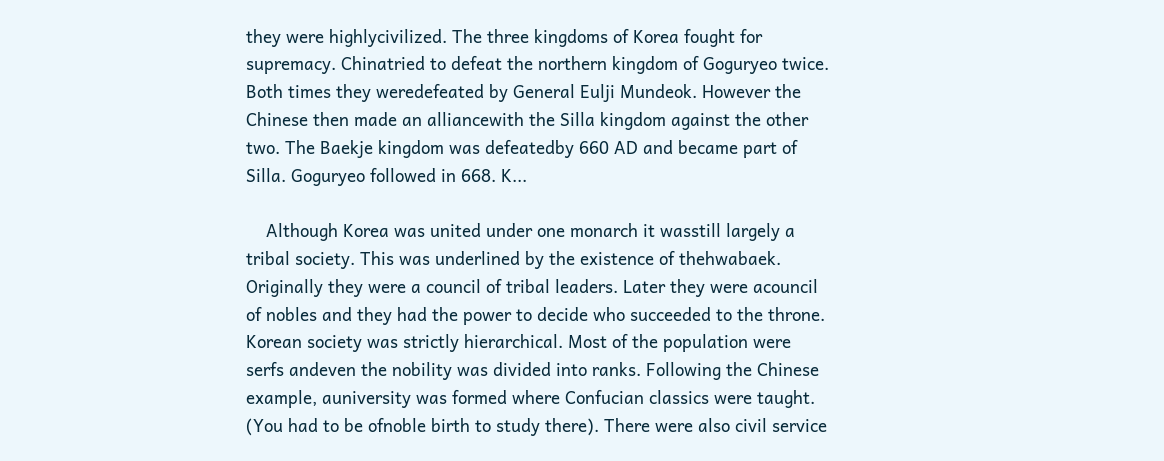they were highlycivilized. The three kingdoms of Korea fought for supremacy. Chinatried to defeat the northern kingdom of Goguryeo twice. Both times they weredefeated by General Eulji Mundeok. However the Chinese then made an alliancewith the Silla kingdom against the other two. The Baekje kingdom was defeatedby 660 AD and became part of Silla. Goguryeo followed in 668. K...

    Although Korea was united under one monarch it wasstill largely a tribal society. This was underlined by the existence of thehwabaek. Originally they were a council of tribal leaders. Later they were acouncil of nobles and they had the power to decide who succeeded to the throne. Korean society was strictly hierarchical. Most of the population were serfs andeven the nobility was divided into ranks. Following the Chinese example, auniversity was formed where Confucian classics were taught. (You had to be ofnoble birth to study there). There were also civil service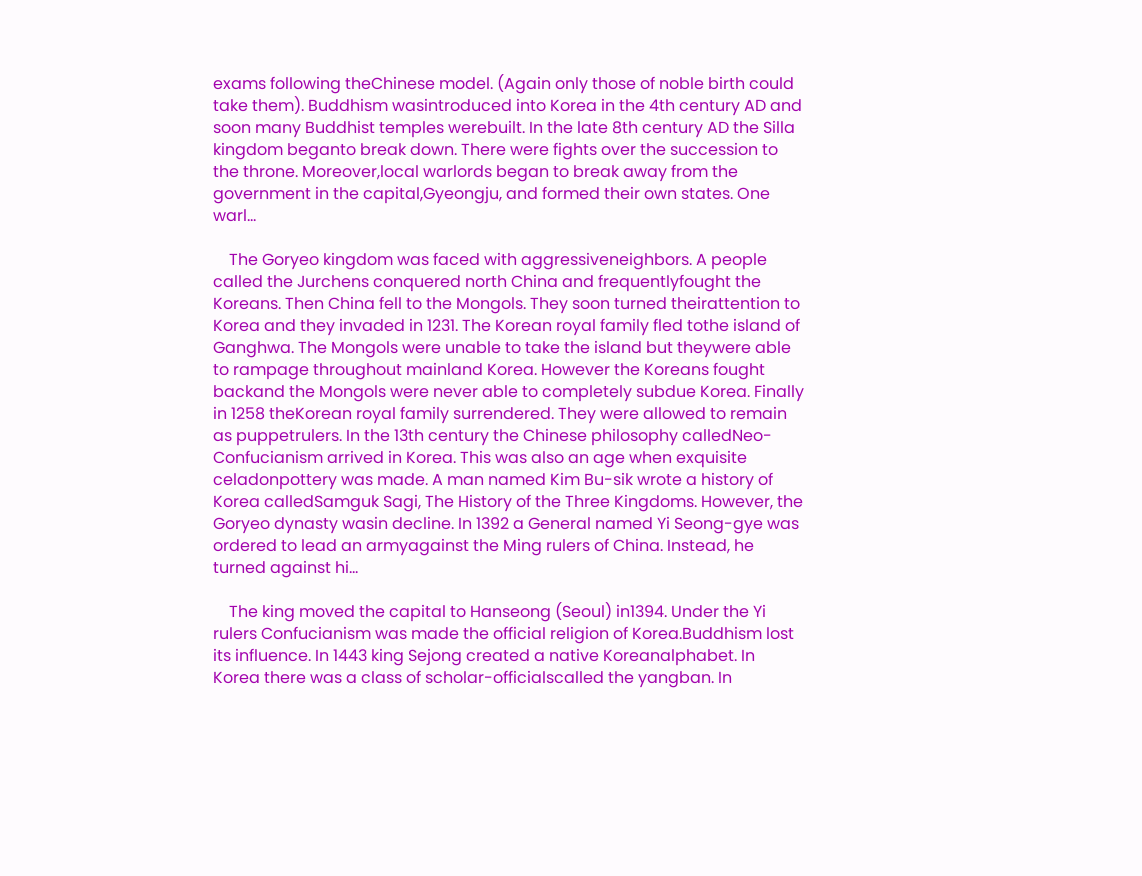exams following theChinese model. (Again only those of noble birth could take them). Buddhism wasintroduced into Korea in the 4th century AD and soon many Buddhist temples werebuilt. In the late 8th century AD the Silla kingdom beganto break down. There were fights over the succession to the throne. Moreover,local warlords began to break away from the government in the capital,Gyeongju, and formed their own states. One warl...

    The Goryeo kingdom was faced with aggressiveneighbors. A people called the Jurchens conquered north China and frequentlyfought the Koreans. Then China fell to the Mongols. They soon turned theirattention to Korea and they invaded in 1231. The Korean royal family fled tothe island of Ganghwa. The Mongols were unable to take the island but theywere able to rampage throughout mainland Korea. However the Koreans fought backand the Mongols were never able to completely subdue Korea. Finally in 1258 theKorean royal family surrendered. They were allowed to remain as puppetrulers. In the 13th century the Chinese philosophy calledNeo-Confucianism arrived in Korea. This was also an age when exquisite celadonpottery was made. A man named Kim Bu-sik wrote a history of Korea calledSamguk Sagi, The History of the Three Kingdoms. However, the Goryeo dynasty wasin decline. In 1392 a General named Yi Seong-gye was ordered to lead an armyagainst the Ming rulers of China. Instead, he turned against hi...

    The king moved the capital to Hanseong (Seoul) in1394. Under the Yi rulers Confucianism was made the official religion of Korea.Buddhism lost its influence. In 1443 king Sejong created a native Koreanalphabet. In Korea there was a class of scholar-officialscalled the yangban. In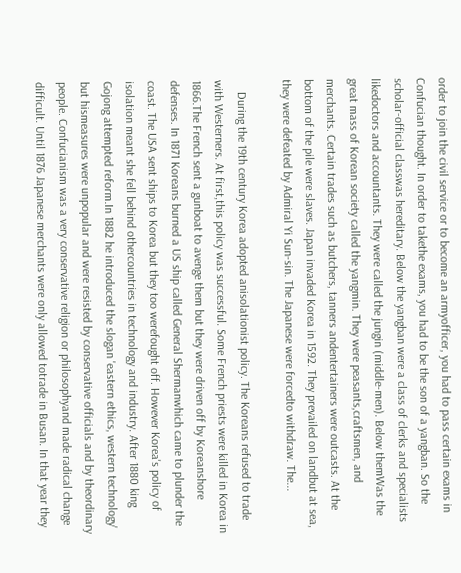order to join the civil service or to become an armyofficer, you had to pass certain exams in Confucian thought. In order to takethe exams, you had to be the son of a yangban. So the scholar-official classwas hereditary. Below the yangban were a class of clerks and specialists likedoctors and accountants. They were called the jungin (middle-men). Below themWas the great mass of Korean society called the yangmin. They were peasants,craftsmen, and merchants. Certain trades such as butchers, tanners andentertainers were outcasts. At the bottom of the pile were slaves. Japan invaded Korea in 1592. They prevailed on landbut at sea, they were defeated by Admiral Yi Sun-sin. The Japanese were forcedto withdraw. The...

    During the 19th century Korea adopted anisolationist policy. The Koreans refused to trade with Westerners. At first,this policy was successful. Some French priests were killed in Korea in 1866.The French sent a gunboat to avenge them but they were driven off by Koreanshore defenses. In 1871 Koreans burned a US ship called General Shermanwhich came to plunder the coast. The USA sent ships to Korea but they too werefought off. However Korea's policy of isolation meant she fell behind othercountries in technology and industry. After 1880 king Gojong attempted reform.In 1882 he introduced the slogan 'eastern ethics, western technology' but hismeasures were unpopular and were resisted by conservative officials and by theordinary people. Confucianism was a very conservative religion or philosophyand made radical change difficult. Until 1876 Japanese merchants were only allowed totrade in Busan. In that year they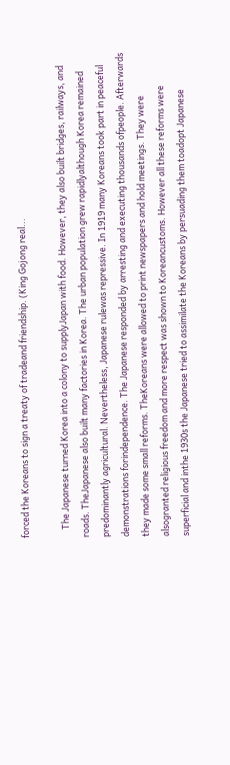forced the Koreans to sign a treaty of tradeand friendship. (King Gojong real...

    The Japanese turned Korea into a colony to supplyJapan with food. However, they also built bridges, railways, and roads. TheJapanese also built many factories in Korea. The urban population grew rapidlyalthough Korea remained predominantly agricultural. Nevertheless, Japanese rulewas repressive. In 1919 many Koreans took part in peaceful demonstrations forindependence. The Japanese responded by arresting and executing thousands ofpeople. Afterwards they made some small reforms. TheKoreans were allowed to print newspapers and hold meetings. They were alsogranted religious freedom and more respect was shown to Koreancustoms. However all these reforms were superficial and inthe 1930s the Japanese tried to assimilate the Koreans by persuading them toadopt Japanese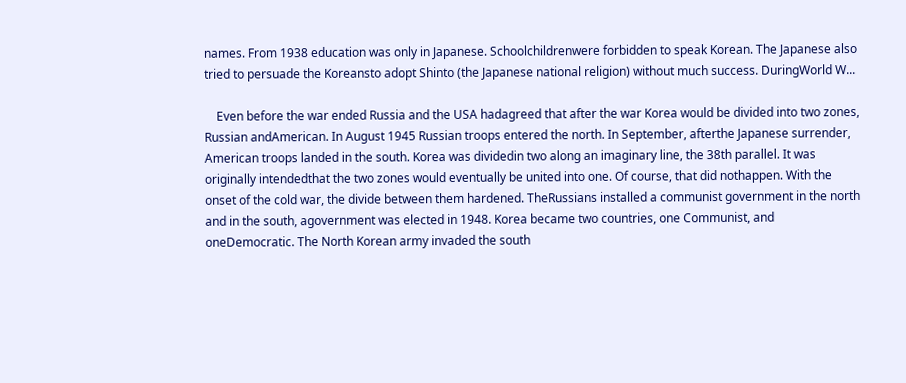names. From 1938 education was only in Japanese. Schoolchildrenwere forbidden to speak Korean. The Japanese also tried to persuade the Koreansto adopt Shinto (the Japanese national religion) without much success. DuringWorld W...

    Even before the war ended Russia and the USA hadagreed that after the war Korea would be divided into two zones, Russian andAmerican. In August 1945 Russian troops entered the north. In September, afterthe Japanese surrender, American troops landed in the south. Korea was dividedin two along an imaginary line, the 38th parallel. It was originally intendedthat the two zones would eventually be united into one. Of course, that did nothappen. With the onset of the cold war, the divide between them hardened. TheRussians installed a communist government in the north and in the south, agovernment was elected in 1948. Korea became two countries, one Communist, and oneDemocratic. The North Korean army invaded the south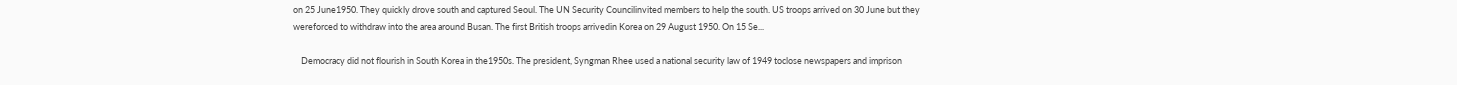on 25 June1950. They quickly drove south and captured Seoul. The UN Security Councilinvited members to help the south. US troops arrived on 30 June but they wereforced to withdraw into the area around Busan. The first British troops arrivedin Korea on 29 August 1950. On 15 Se...

    Democracy did not flourish in South Korea in the1950s. The president, Syngman Rhee used a national security law of 1949 toclose newspapers and imprison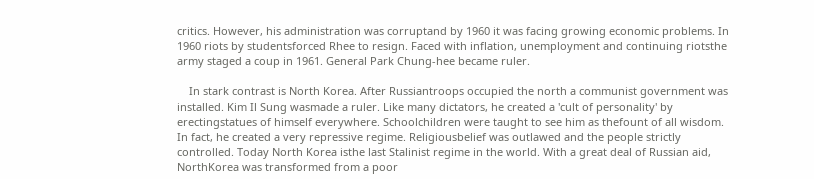critics. However, his administration was corruptand by 1960 it was facing growing economic problems. In 1960 riots by studentsforced Rhee to resign. Faced with inflation, unemployment and continuing riotsthe army staged a coup in 1961. General Park Chung-hee became ruler.

    In stark contrast is North Korea. After Russiantroops occupied the north a communist government was installed. Kim Il Sung wasmade a ruler. Like many dictators, he created a 'cult of personality' by erectingstatues of himself everywhere. Schoolchildren were taught to see him as thefount of all wisdom. In fact, he created a very repressive regime. Religiousbelief was outlawed and the people strictly controlled. Today North Korea isthe last Stalinist regime in the world. With a great deal of Russian aid, NorthKorea was transformed from a poor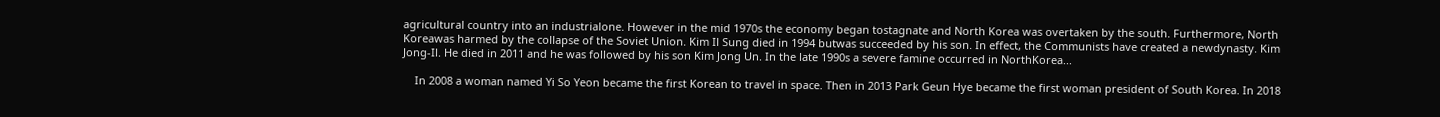agricultural country into an industrialone. However in the mid 1970s the economy began tostagnate and North Korea was overtaken by the south. Furthermore, North Koreawas harmed by the collapse of the Soviet Union. Kim Il Sung died in 1994 butwas succeeded by his son. In effect, the Communists have created a newdynasty. Kim Jong-Il. He died in 2011 and he was followed by his son Kim Jong Un. In the late 1990s a severe famine occurred in NorthKorea...

    In 2008 a woman named Yi So Yeon became the first Korean to travel in space. Then in 2013 Park Geun Hye became the first woman president of South Korea. In 2018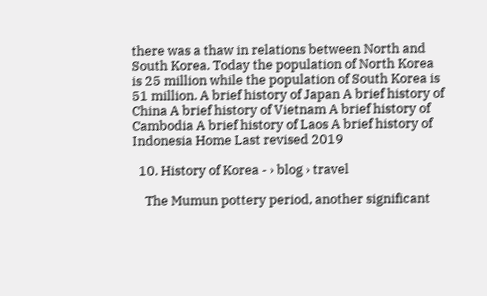there was a thaw in relations between North and South Korea. Today the population of North Korea is 25 million while the population of South Korea is 51 million. A brief history of Japan A brief history of China A brief history of Vietnam A brief history of Cambodia A brief history of Laos A brief history of Indonesia Home Last revised 2019

  10. History of Korea - › blog › travel

    The Mumun pottery period, another significant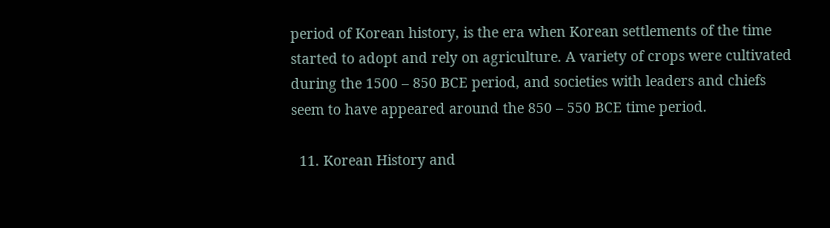period of Korean history, is the era when Korean settlements of the time started to adopt and rely on agriculture. A variety of crops were cultivated during the 1500 – 850 BCE period, and societies with leaders and chiefs seem to have appeared around the 850 – 550 BCE time period.

  11. Korean History and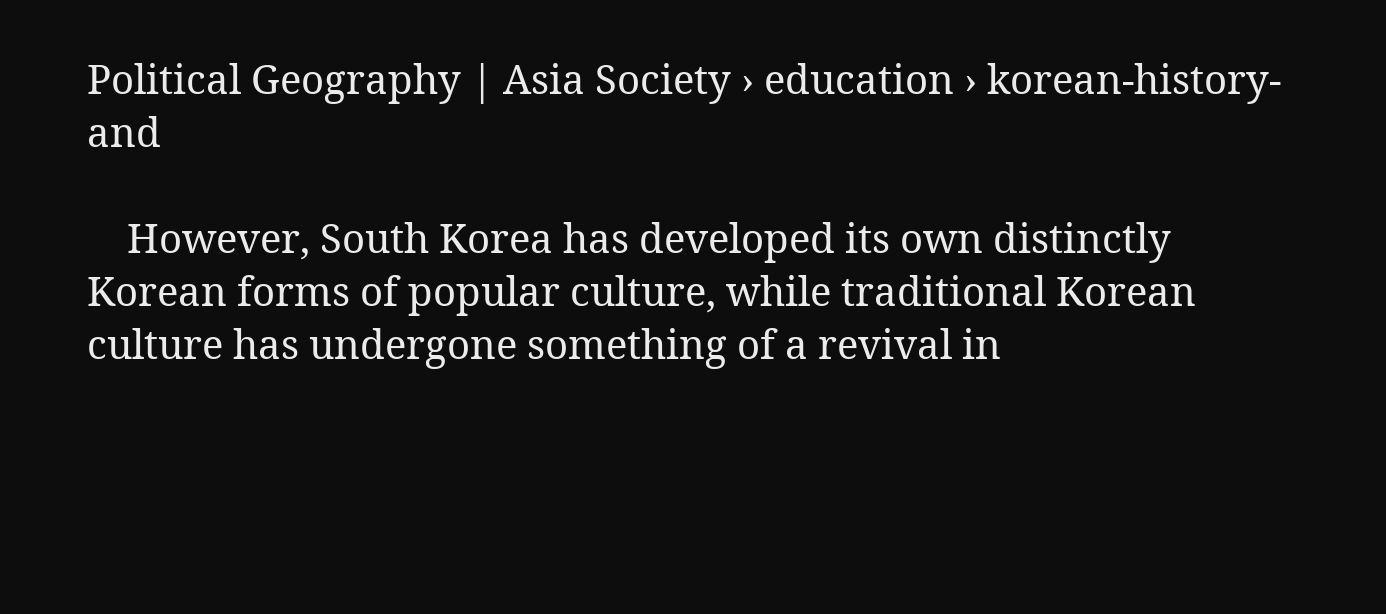Political Geography | Asia Society › education › korean-history-and

    However, South Korea has developed its own distinctly Korean forms of popular culture, while traditional Korean culture has undergone something of a revival in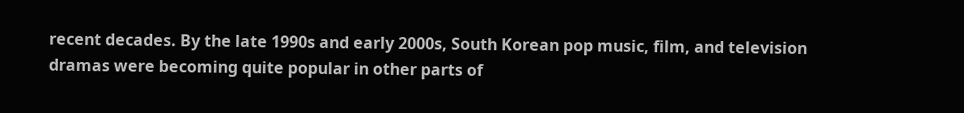recent decades. By the late 1990s and early 2000s, South Korean pop music, film, and television dramas were becoming quite popular in other parts of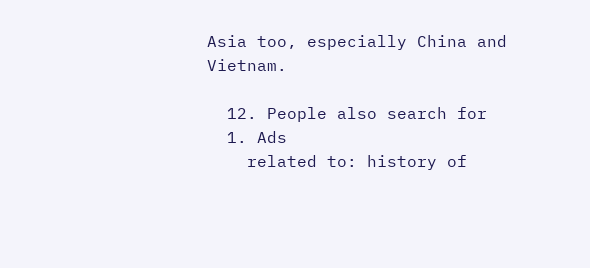Asia too, especially China and Vietnam.

  12. People also search for
  1. Ads
    related to: history of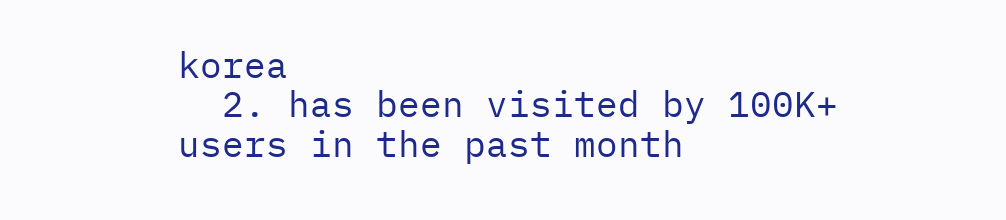korea
  2. has been visited by 100K+ users in the past month